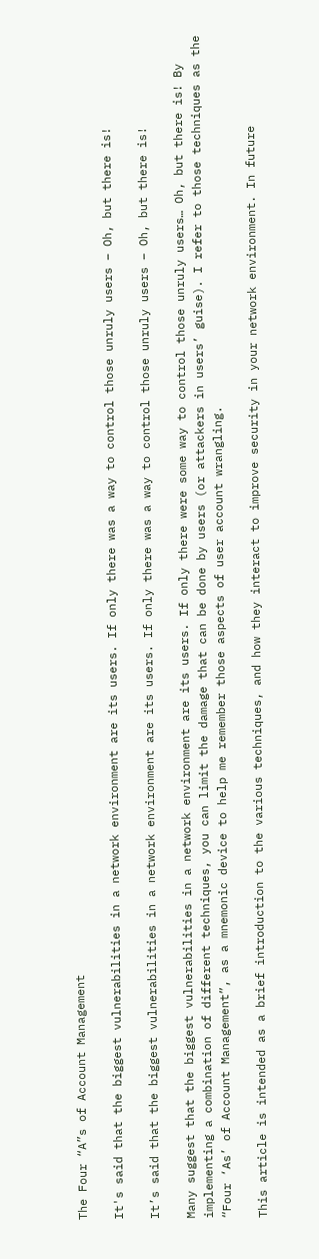The Four “A”s of Account Management

It's said that the biggest vulnerabilities in a network environment are its users. If only there was a way to control those unruly users – Oh, but there is!

It’s said that the biggest vulnerabilities in a network environment are its users. If only there was a way to control those unruly users – Oh, but there is!

Many suggest that the biggest vulnerabilities in a network environment are its users. If only there were some way to control those unruly users… Oh, but there is! By implementing a combination of different techniques, you can limit the damage that can be done by users (or attackers in users’ guise). I refer to those techniques as the “Four ‘As’ of Account Management”, as a mnemonic device to help me remember those aspects of user account wrangling.

This article is intended as a brief introduction to the various techniques, and how they interact to improve security in your network environment. In future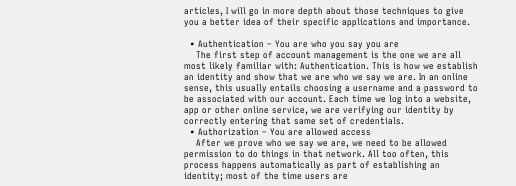articles, I will go in more depth about those techniques to give you a better idea of their specific applications and importance.

  • Authentication – You are who you say you are
    The first step of account management is the one we are all most likely familiar with: Authentication. This is how we establish an identity and show that we are who we say we are. In an online sense, this usually entails choosing a username and a password to be associated with our account. Each time we log into a website, app or other online service, we are verifying our identity by correctly entering that same set of credentials.
  • Authorization – You are allowed access
    After we prove who we say we are, we need to be allowed permission to do things in that network. All too often, this process happens automatically as part of establishing an identity; most of the time users are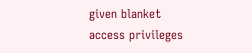given blanket access privileges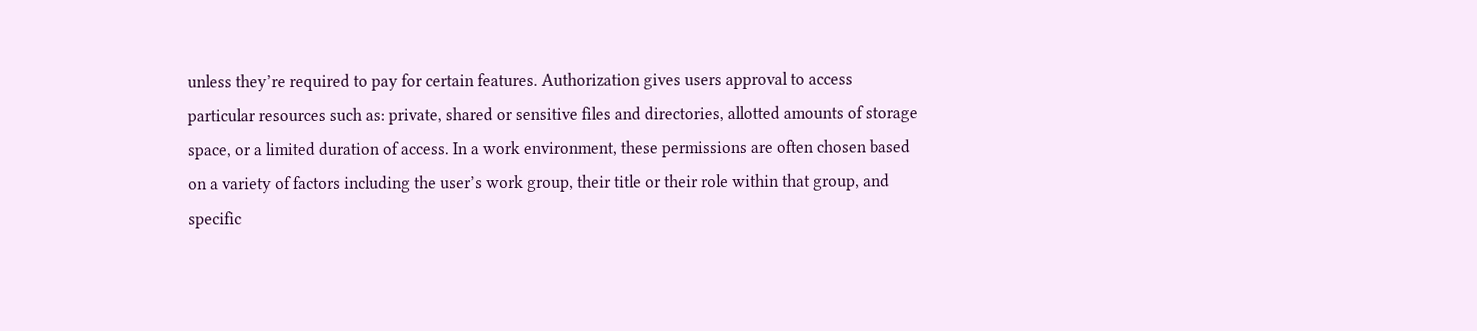unless they’re required to pay for certain features. Authorization gives users approval to access particular resources such as: private, shared or sensitive files and directories, allotted amounts of storage space, or a limited duration of access. In a work environment, these permissions are often chosen based on a variety of factors including the user’s work group, their title or their role within that group, and specific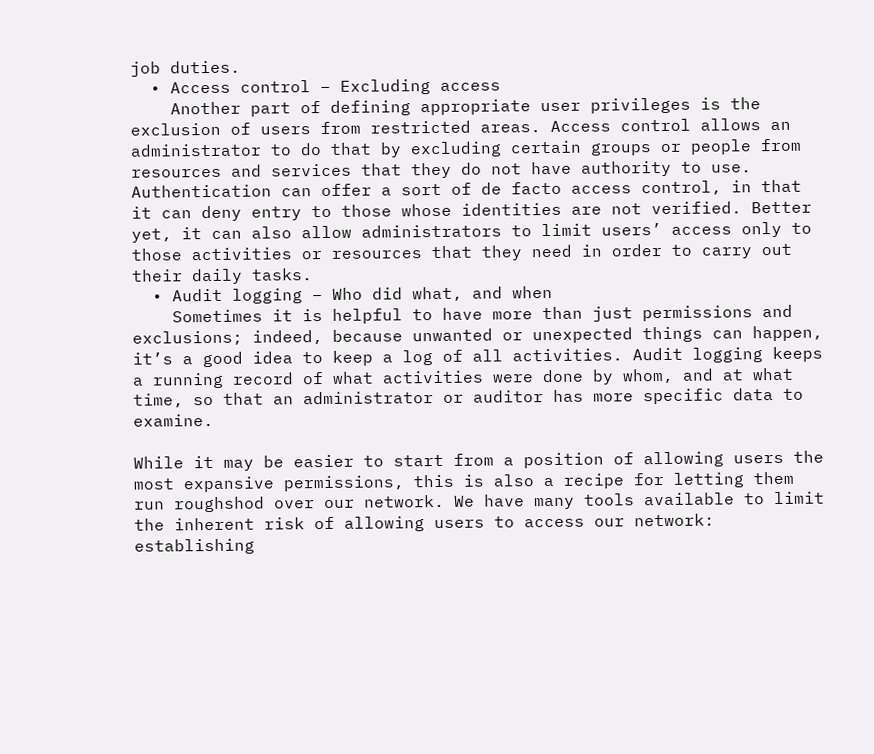job duties.
  • Access control – Excluding access
    Another part of defining appropriate user privileges is the exclusion of users from restricted areas. Access control allows an administrator to do that by excluding certain groups or people from resources and services that they do not have authority to use. Authentication can offer a sort of de facto access control, in that it can deny entry to those whose identities are not verified. Better yet, it can also allow administrators to limit users’ access only to those activities or resources that they need in order to carry out their daily tasks.
  • Audit logging – Who did what, and when
    Sometimes it is helpful to have more than just permissions and exclusions; indeed, because unwanted or unexpected things can happen, it’s a good idea to keep a log of all activities. Audit logging keeps a running record of what activities were done by whom, and at what time, so that an administrator or auditor has more specific data to examine.

While it may be easier to start from a position of allowing users the most expansive permissions, this is also a recipe for letting them run roughshod over our network. We have many tools available to limit the inherent risk of allowing users to access our network: establishing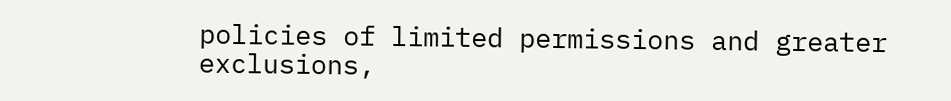policies of limited permissions and greater exclusions,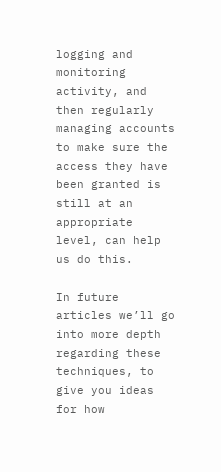logging and monitoring activity, and then regularly managing accounts to make sure the access they have been granted is still at an appropriate level, can help us do this.

In future articles we’ll go into more depth regarding these techniques, to give you ideas for how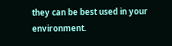they can be best used in your environment.